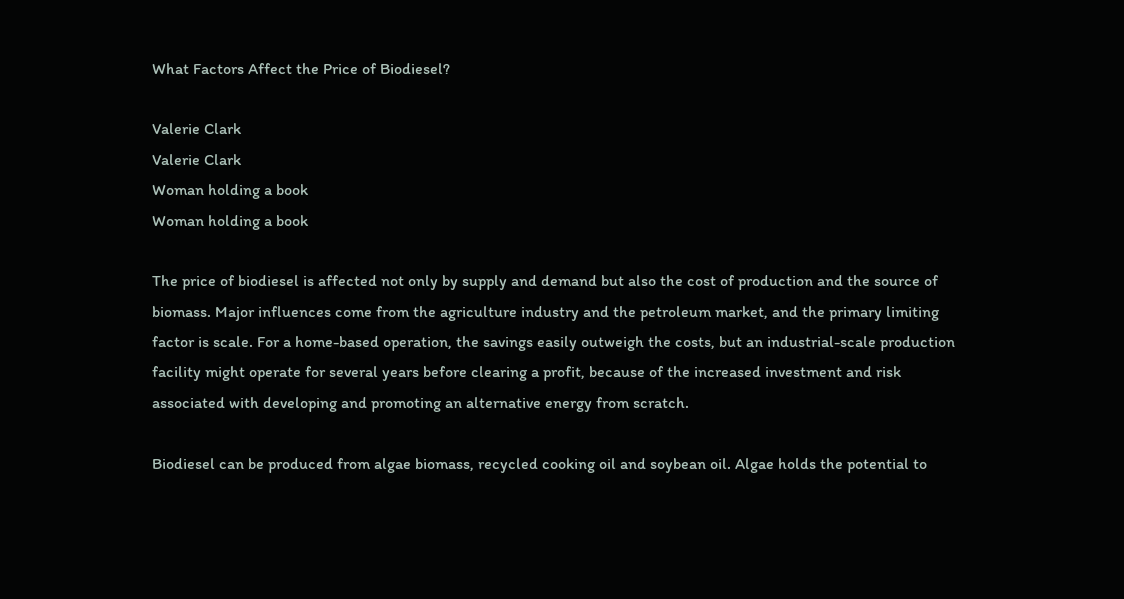What Factors Affect the Price of Biodiesel?

Valerie Clark
Valerie Clark
Woman holding a book
Woman holding a book

The price of biodiesel is affected not only by supply and demand but also the cost of production and the source of biomass. Major influences come from the agriculture industry and the petroleum market, and the primary limiting factor is scale. For a home-based operation, the savings easily outweigh the costs, but an industrial-scale production facility might operate for several years before clearing a profit, because of the increased investment and risk associated with developing and promoting an alternative energy from scratch.

Biodiesel can be produced from algae biomass, recycled cooking oil and soybean oil. Algae holds the potential to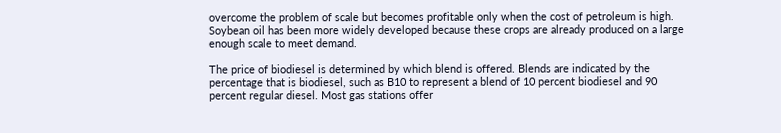overcome the problem of scale but becomes profitable only when the cost of petroleum is high. Soybean oil has been more widely developed because these crops are already produced on a large enough scale to meet demand.

The price of biodiesel is determined by which blend is offered. Blends are indicated by the percentage that is biodiesel, such as B10 to represent a blend of 10 percent biodiesel and 90 percent regular diesel. Most gas stations offer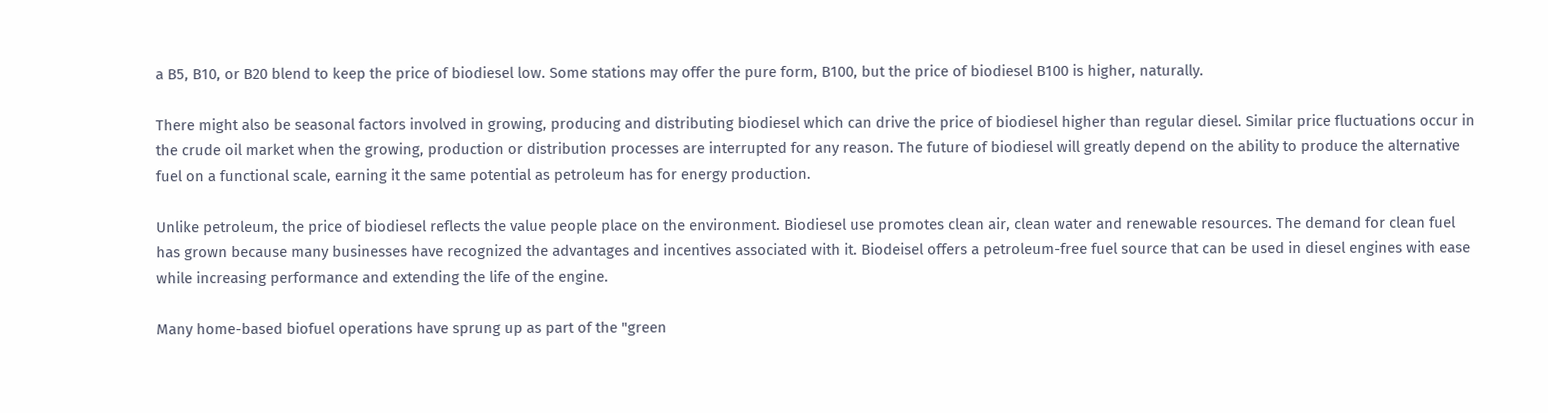a B5, B10, or B20 blend to keep the price of biodiesel low. Some stations may offer the pure form, B100, but the price of biodiesel B100 is higher, naturally.

There might also be seasonal factors involved in growing, producing and distributing biodiesel which can drive the price of biodiesel higher than regular diesel. Similar price fluctuations occur in the crude oil market when the growing, production or distribution processes are interrupted for any reason. The future of biodiesel will greatly depend on the ability to produce the alternative fuel on a functional scale, earning it the same potential as petroleum has for energy production.

Unlike petroleum, the price of biodiesel reflects the value people place on the environment. Biodiesel use promotes clean air, clean water and renewable resources. The demand for clean fuel has grown because many businesses have recognized the advantages and incentives associated with it. Biodeisel offers a petroleum-free fuel source that can be used in diesel engines with ease while increasing performance and extending the life of the engine.

Many home-based biofuel operations have sprung up as part of the "green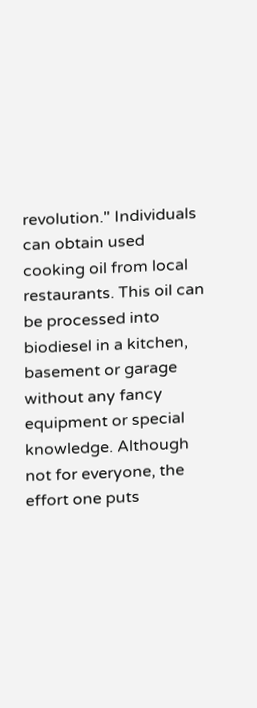revolution." Individuals can obtain used cooking oil from local restaurants. This oil can be processed into biodiesel in a kitchen, basement or garage without any fancy equipment or special knowledge. Although not for everyone, the effort one puts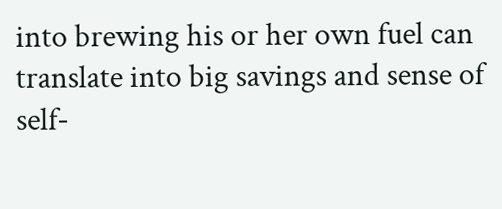into brewing his or her own fuel can translate into big savings and sense of self-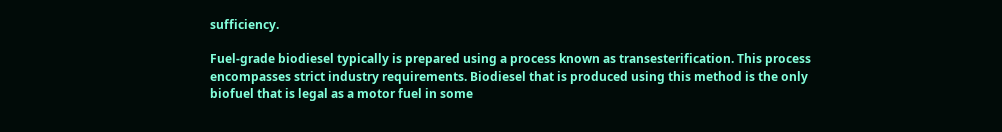sufficiency.

Fuel-grade biodiesel typically is prepared using a process known as transesterification. This process encompasses strict industry requirements. Biodiesel that is produced using this method is the only biofuel that is legal as a motor fuel in some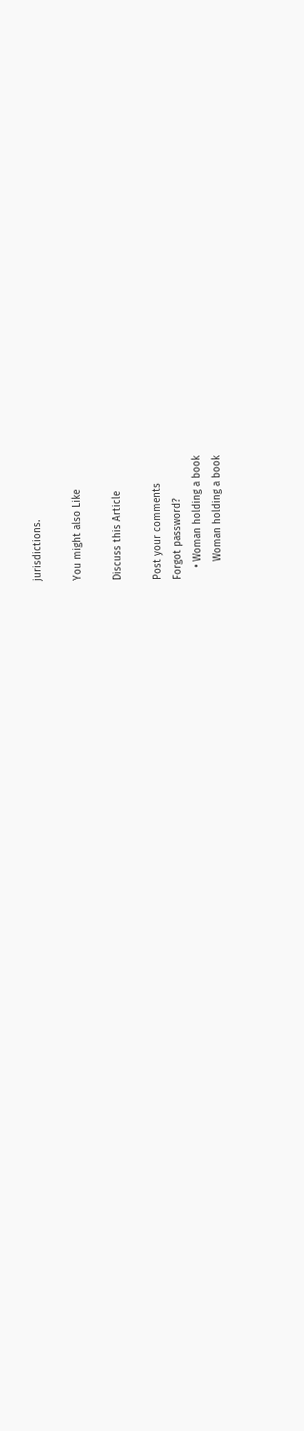jurisdictions.

You might also Like

Discuss this Article

Post your comments
Forgot password?
    • Woman holding a book
      Woman holding a book